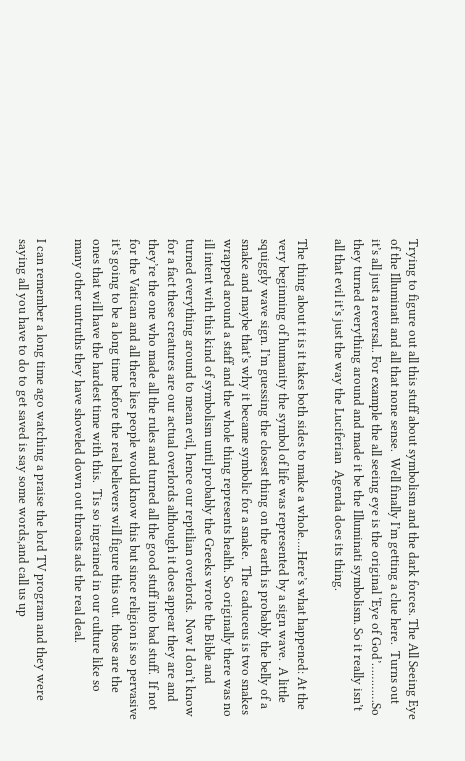Trying to figure out all this stuff about symbolism and the dark forces. The All Seeing Eye of the Illuminati and all that none sense.  Well finally I’m getting a clue here.  Turns out it’s all just a reversal.. For example the all seeing eye is the original ‘Eye of God’…………So they turned everything around and made it be the Illuminati symbolism. So it really isn’t all that evil it’s just the way the Luciferian  Agenda does its thing.

The thing about it is it takes both sides to make a whole….Here’s what happened: At the very beginning of humanity the symbol of life was represented by a sign wave.  A little squiggly wave sign. I’m guessing the closest thing on the earth is probably the belly of a snake and maybe that’s why it became symbolic for a snake.  The caduceus is two snakes wrapped around a staff and the whole thing represents health. So originally there was no ill intent with this kind of symbolism until probably the Greeks wrote the Bible and turned everything around to mean evil, hence our reptilian overlords.  Now I don’t know for a fact these creatures are our actual overlords although it does appear they are and they’re the one who made all the rules and turned all the good stuff into bad stuff.  If not for the Vatican and all there lies people would know this but since religion is so pervasive it’s going to be a long time before the real believers will figure this out.  those are the ones that will have the hardest time with this.  Tis so ingrained in our culture like so many other untruths they have shoveled down out throats ads the real deal.

I can remember a long time ago watching a praise the lord TV program and they were saying all you have to do to get saved is say some words,and call us up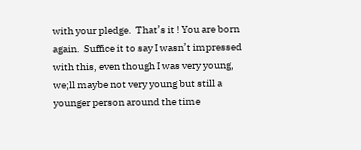with your pledge.  That’s it ! You are born again.  Suffice it to say I wasn’t impressed with this, even though I was very young, we;ll maybe not very young but still a younger person around the time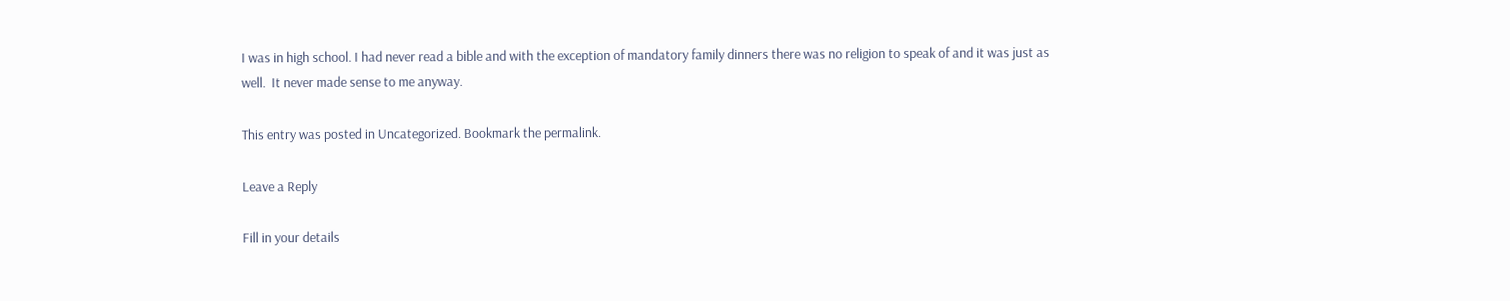I was in high school. I had never read a bible and with the exception of mandatory family dinners there was no religion to speak of and it was just as well.  It never made sense to me anyway.

This entry was posted in Uncategorized. Bookmark the permalink.

Leave a Reply

Fill in your details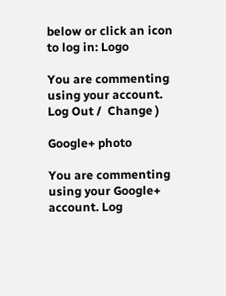below or click an icon to log in: Logo

You are commenting using your account. Log Out /  Change )

Google+ photo

You are commenting using your Google+ account. Log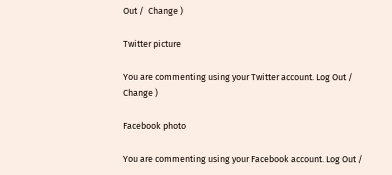Out /  Change )

Twitter picture

You are commenting using your Twitter account. Log Out /  Change )

Facebook photo

You are commenting using your Facebook account. Log Out /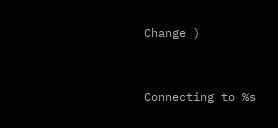Change )


Connecting to %s